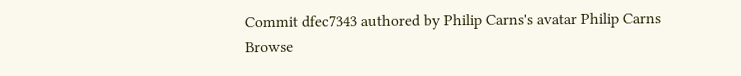Commit dfec7343 authored by Philip Carns's avatar Philip Carns
Browse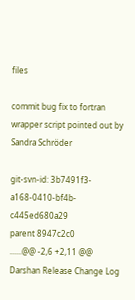files

commit bug fix to fortran wrapper script pointed out by Sandra Schröder

git-svn-id: 3b7491f3-a168-0410-bf4b-c445ed680a29
parent 8947c2c0
......@@ -2,6 +2,11 @@
Darshan Release Change Log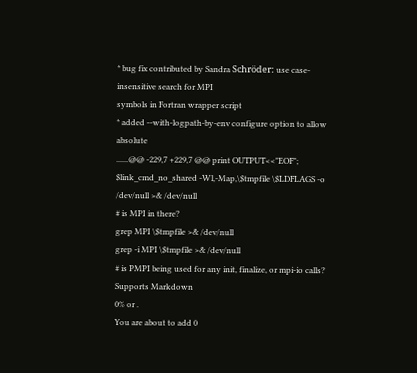* bug fix contributed by Sandra Schröder: use case-insensitive search for MPI
symbols in Fortran wrapper script
* added --with-logpath-by-env configure option to allow absolute
......@@ -229,7 +229,7 @@ print OUTPUT<<"EOF";
$link_cmd_no_shared -Wl,-Map,\$tmpfile \$LDFLAGS -o /dev/null >& /dev/null
# is MPI in there?
grep MPI \$tmpfile >& /dev/null
grep -i MPI \$tmpfile >& /dev/null
# is PMPI being used for any init, finalize, or mpi-io calls?
Supports Markdown
0% or .
You are about to add 0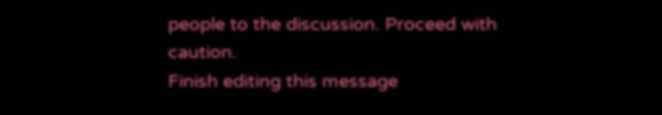people to the discussion. Proceed with caution.
Finish editing this message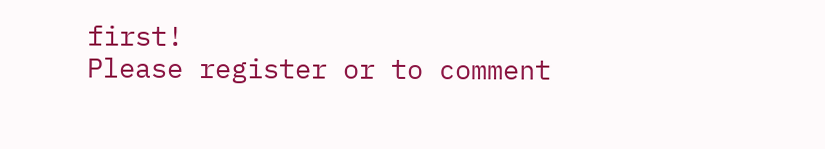first!
Please register or to comment